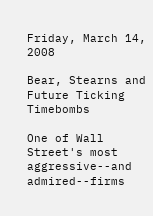Friday, March 14, 2008

Bear, Stearns and Future Ticking Timebombs

One of Wall Street's most aggressive--and admired--firms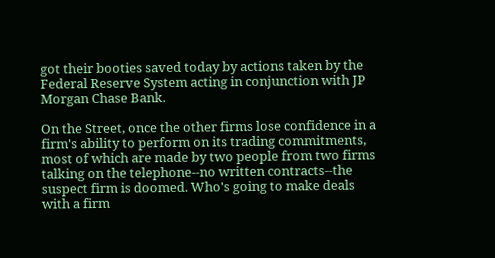got their booties saved today by actions taken by the Federal Reserve System acting in conjunction with JP Morgan Chase Bank.

On the Street, once the other firms lose confidence in a firm's ability to perform on its trading commitments, most of which are made by two people from two firms talking on the telephone--no written contracts--the suspect firm is doomed. Who's going to make deals with a firm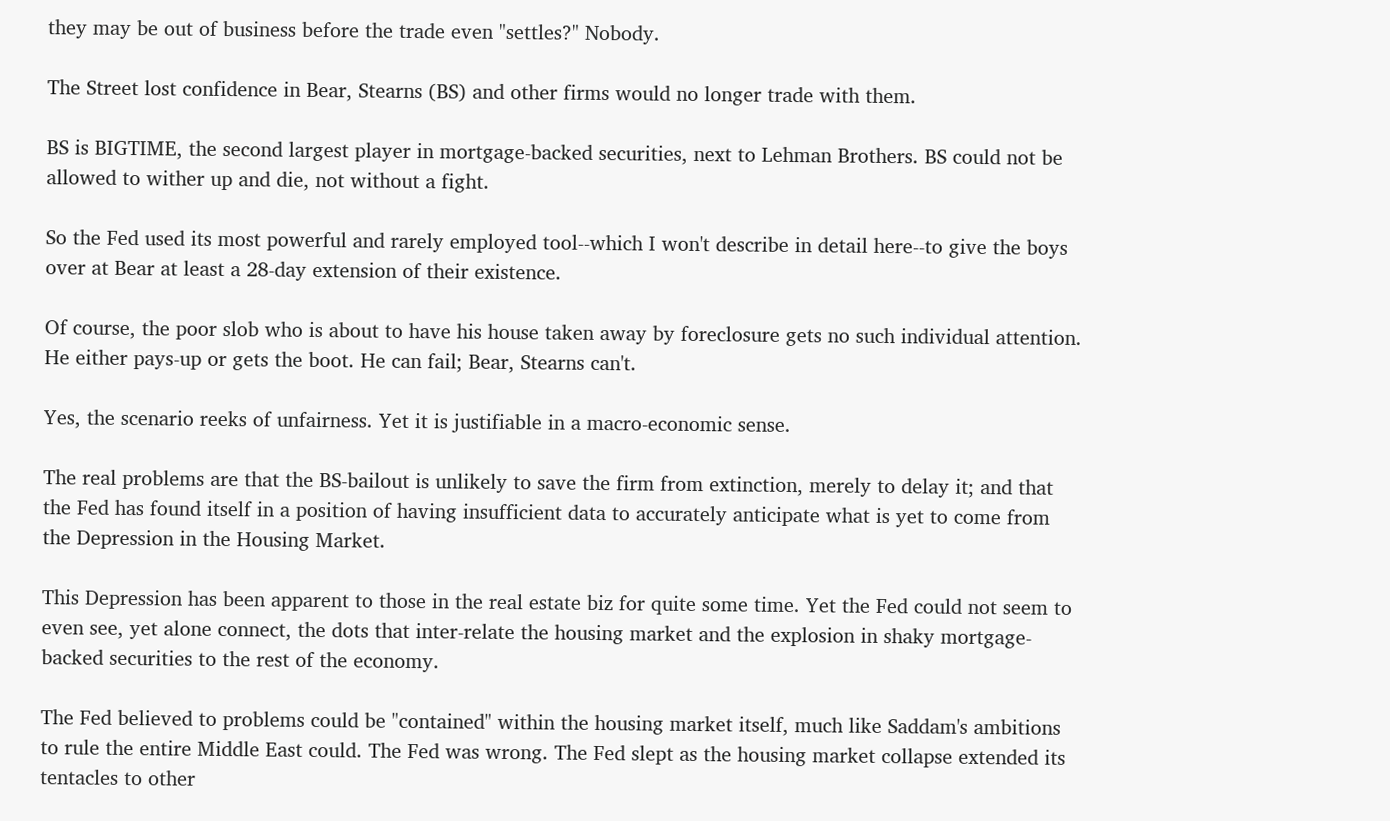they may be out of business before the trade even "settles?" Nobody.

The Street lost confidence in Bear, Stearns (BS) and other firms would no longer trade with them.

BS is BIGTIME, the second largest player in mortgage-backed securities, next to Lehman Brothers. BS could not be allowed to wither up and die, not without a fight.

So the Fed used its most powerful and rarely employed tool--which I won't describe in detail here--to give the boys over at Bear at least a 28-day extension of their existence.

Of course, the poor slob who is about to have his house taken away by foreclosure gets no such individual attention. He either pays-up or gets the boot. He can fail; Bear, Stearns can't.

Yes, the scenario reeks of unfairness. Yet it is justifiable in a macro-economic sense.

The real problems are that the BS-bailout is unlikely to save the firm from extinction, merely to delay it; and that the Fed has found itself in a position of having insufficient data to accurately anticipate what is yet to come from the Depression in the Housing Market.

This Depression has been apparent to those in the real estate biz for quite some time. Yet the Fed could not seem to even see, yet alone connect, the dots that inter-relate the housing market and the explosion in shaky mortgage-backed securities to the rest of the economy.

The Fed believed to problems could be "contained" within the housing market itself, much like Saddam's ambitions to rule the entire Middle East could. The Fed was wrong. The Fed slept as the housing market collapse extended its tentacles to other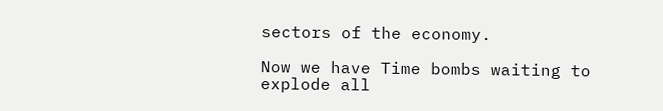sectors of the economy.

Now we have Time bombs waiting to explode all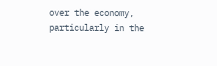over the economy, particularly in the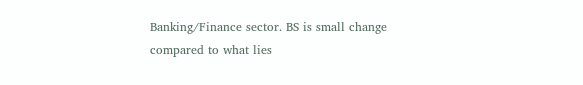Banking/Finance sector. BS is small change compared to what lies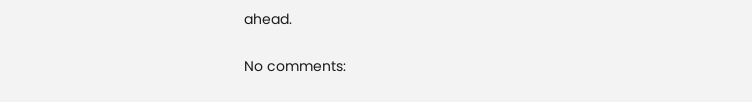ahead.

No comments: